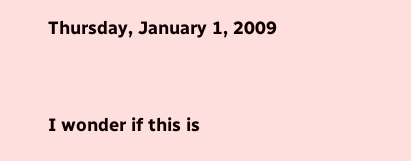Thursday, January 1, 2009


I wonder if this is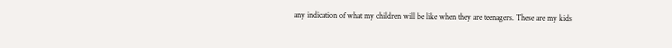any indication of what my children will be like when they are teenagers. These are my kids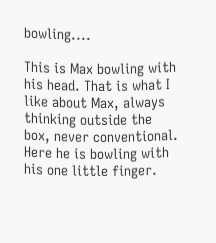bowling....

This is Max bowling with his head. That is what I like about Max, always thinking outside the box, never conventional.
Here he is bowling with his one little finger.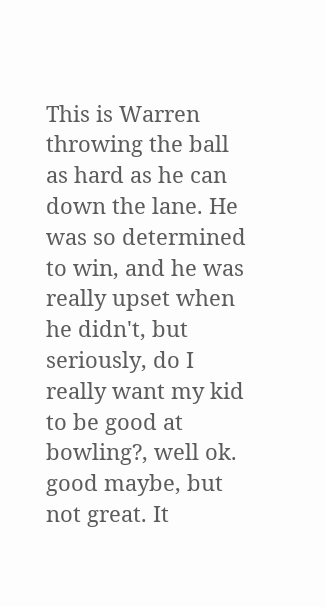This is Warren throwing the ball as hard as he can down the lane. He was so determined to win, and he was really upset when he didn't, but seriously, do I really want my kid to be good at bowling?, well ok. good maybe, but not great. It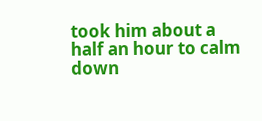took him about a half an hour to calm down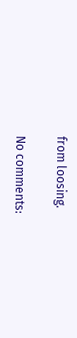from loosing.

No comments: